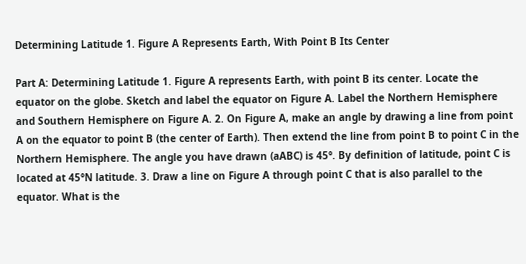Determining Latitude 1. Figure A Represents Earth, With Point B Its Center

Part A: Determining Latitude 1. Figure A represents Earth, with point B its center. Locate the equator on the globe. Sketch and label the equator on Figure A. Label the Northern Hemisphere and Southern Hemisphere on Figure A. 2. On Figure A, make an angle by drawing a line from point A on the equator to point B (the center of Earth). Then extend the line from point B to point C in the Northern Hemisphere. The angle you have drawn (aABC) is 45°. By definition of latitude, point C is located at 45°N latitude. 3. Draw a line on Figure A through point C that is also parallel to the equator. What is the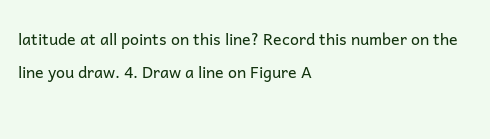latitude at all points on this line? Record this number on the line you draw. 4. Draw a line on Figure A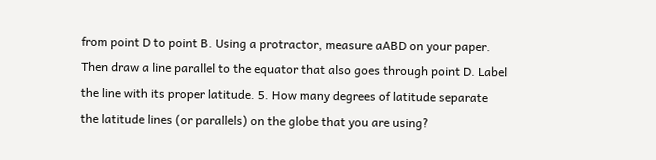from point D to point B. Using a protractor, measure aABD on your paper. Then draw a line parallel to the equator that also goes through point D. Label the line with its proper latitude. 5. How many degrees of latitude separate the latitude lines (or parallels) on the globe that you are using?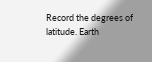Record the degrees of latitude. Earth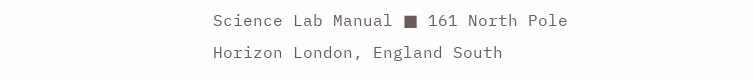Science Lab Manual ■ 161 North Pole Horizon London, England South